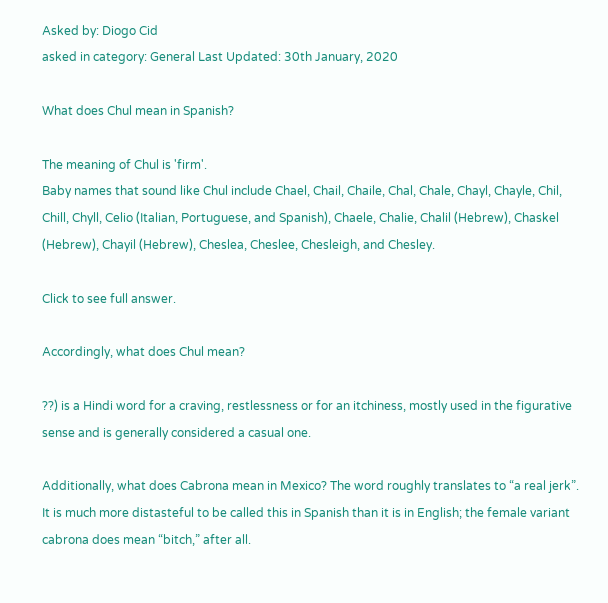Asked by: Diogo Cid
asked in category: General Last Updated: 30th January, 2020

What does Chul mean in Spanish?

The meaning of Chul is 'firm'.
Baby names that sound like Chul include Chael, Chail, Chaile, Chal, Chale, Chayl, Chayle, Chil, Chill, Chyll, Celio (Italian, Portuguese, and Spanish), Chaele, Chalie, Chalil (Hebrew), Chaskel (Hebrew), Chayil (Hebrew), Cheslea, Cheslee, Chesleigh, and Chesley.

Click to see full answer.

Accordingly, what does Chul mean?

??) is a Hindi word for a craving, restlessness or for an itchiness, mostly used in the figurative sense and is generally considered a casual one.

Additionally, what does Cabrona mean in Mexico? The word roughly translates to “a real jerk”. It is much more distasteful to be called this in Spanish than it is in English; the female variant cabrona does mean “bitch,” after all.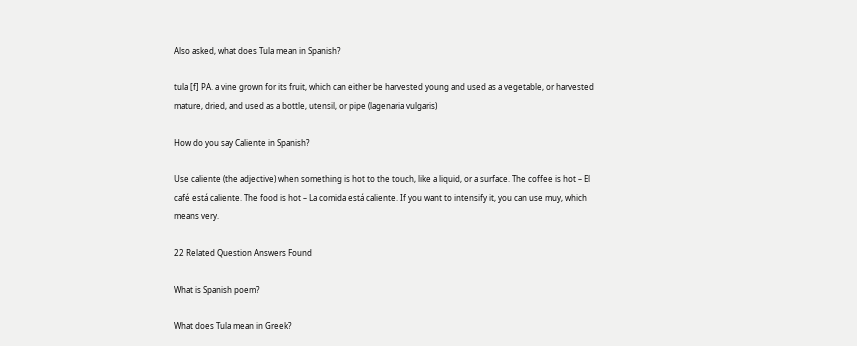Also asked, what does Tula mean in Spanish?

tula [f] PA. a vine grown for its fruit, which can either be harvested young and used as a vegetable, or harvested mature, dried, and used as a bottle, utensil, or pipe (lagenaria vulgaris)

How do you say Caliente in Spanish?

Use caliente (the adjective) when something is hot to the touch, like a liquid, or a surface. The coffee is hot – El café está caliente. The food is hot – La comida está caliente. If you want to intensify it, you can use muy, which means very.

22 Related Question Answers Found

What is Spanish poem?

What does Tula mean in Greek?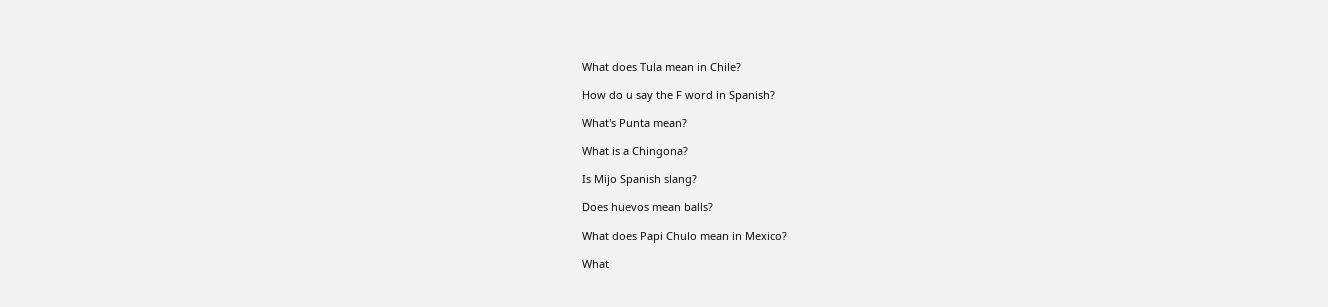What does Tula mean in Chile?

How do u say the F word in Spanish?

What's Punta mean?

What is a Chingona?

Is Mijo Spanish slang?

Does huevos mean balls?

What does Papi Chulo mean in Mexico?

What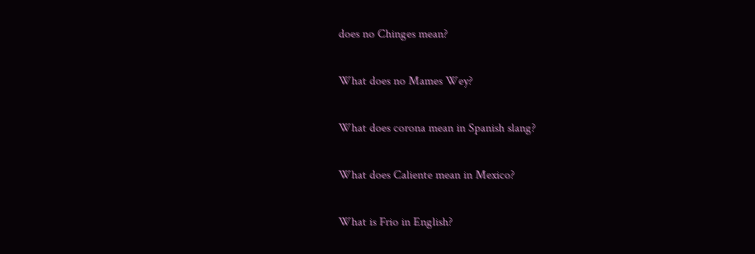does no Chinges mean?

What does no Mames Wey?

What does corona mean in Spanish slang?

What does Caliente mean in Mexico?

What is Frio in English?